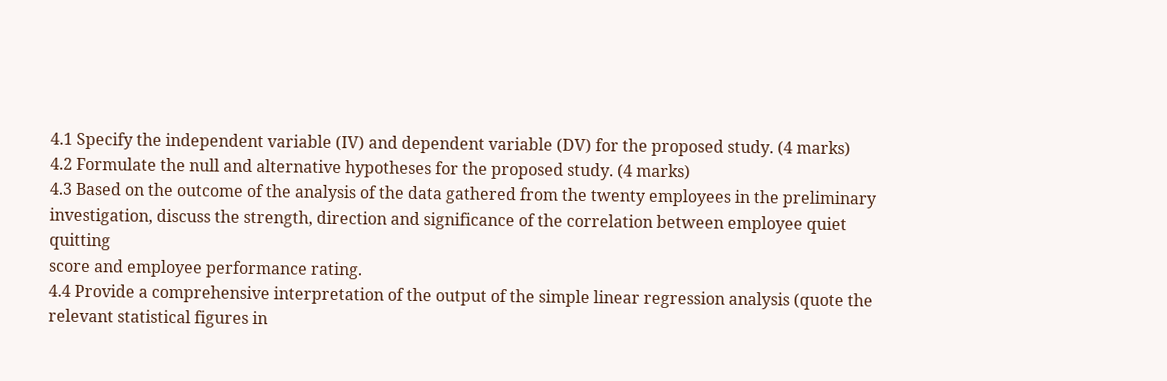4.1 Specify the independent variable (IV) and dependent variable (DV) for the proposed study. (4 marks)
4.2 Formulate the null and alternative hypotheses for the proposed study. (4 marks)
4.3 Based on the outcome of the analysis of the data gathered from the twenty employees in the preliminary
investigation, discuss the strength, direction and significance of the correlation between employee quiet quitting
score and employee performance rating.
4.4 Provide a comprehensive interpretation of the output of the simple linear regression analysis (quote the
relevant statistical figures in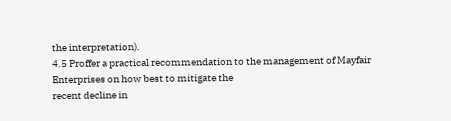the interpretation).
4.5 Proffer a practical recommendation to the management of Mayfair Enterprises on how best to mitigate the
recent decline in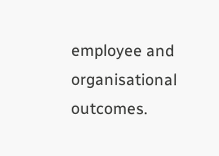employee and organisational outcomes.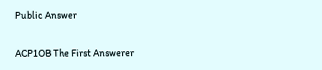Public Answer

ACP1OB The First Answerer